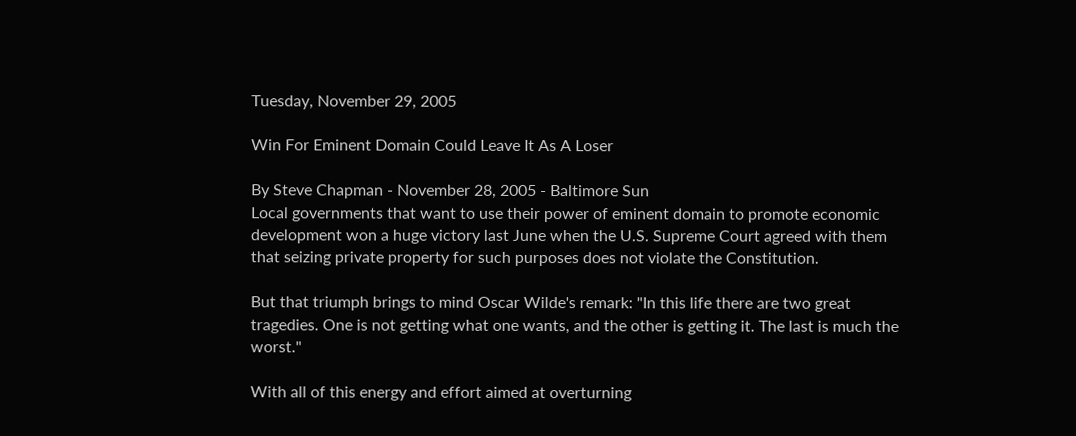Tuesday, November 29, 2005

Win For Eminent Domain Could Leave It As A Loser

By Steve Chapman - November 28, 2005 - Baltimore Sun
Local governments that want to use their power of eminent domain to promote economic development won a huge victory last June when the U.S. Supreme Court agreed with them that seizing private property for such purposes does not violate the Constitution.

But that triumph brings to mind Oscar Wilde's remark: "In this life there are two great tragedies. One is not getting what one wants, and the other is getting it. The last is much the worst."

With all of this energy and effort aimed at overturning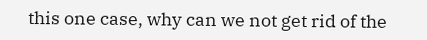this one case, why can we not get rid of the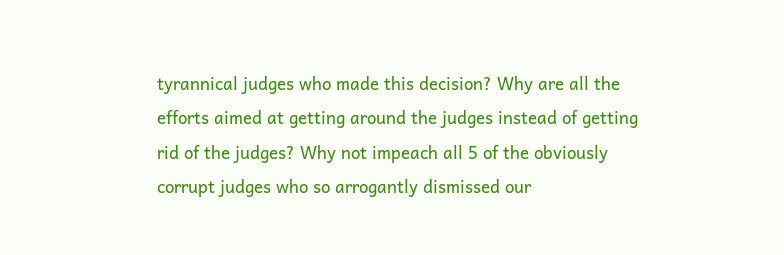tyrannical judges who made this decision? Why are all the efforts aimed at getting around the judges instead of getting rid of the judges? Why not impeach all 5 of the obviously corrupt judges who so arrogantly dismissed our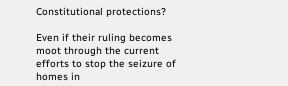Constitutional protections?

Even if their ruling becomes moot through the current efforts to stop the seizure of homes in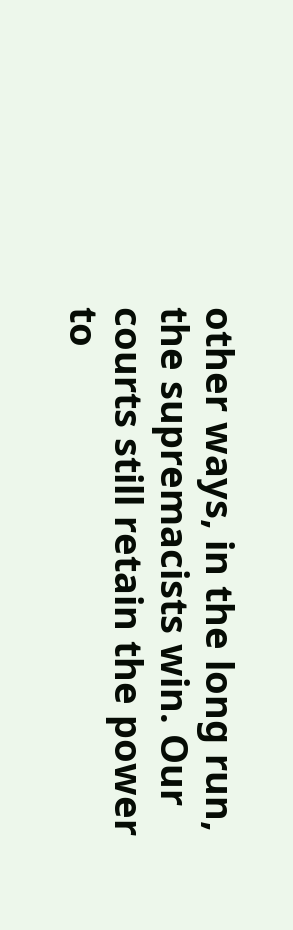other ways, in the long run, the supremacists win. Our courts still retain the power to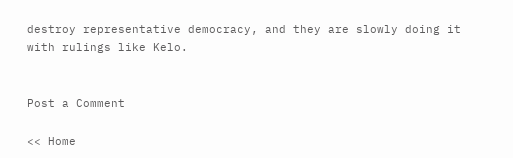destroy representative democracy, and they are slowly doing it with rulings like Kelo.


Post a Comment

<< Home